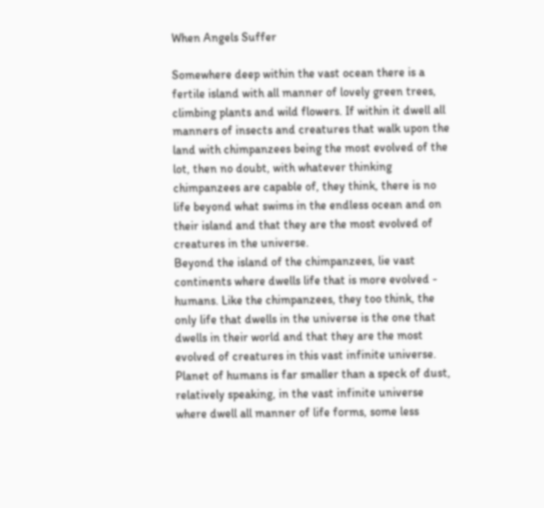When Angels Suffer

Somewhere deep within the vast ocean there is a fertile island with all manner of lovely green trees, climbing plants and wild flowers. If within it dwell all manners of insects and creatures that walk upon the land with chimpanzees being the most evolved of the lot, then no doubt, with whatever thinking chimpanzees are capable of, they think, there is no life beyond what swims in the endless ocean and on their island and that they are the most evolved of creatures in the universe.
Beyond the island of the chimpanzees, lie vast continents where dwells life that is more evolved - humans. Like the chimpanzees, they too think, the only life that dwells in the universe is the one that dwells in their world and that they are the most evolved of creatures in this vast infinite universe.
Planet of humans is far smaller than a speck of dust, relatively speaking, in the vast infinite universe where dwell all manner of life forms, some less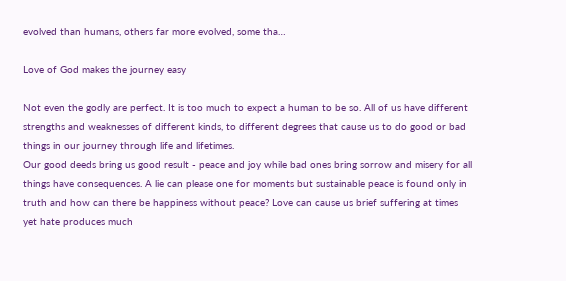evolved than humans, others far more evolved, some tha…

Love of God makes the journey easy

Not even the godly are perfect. It is too much to expect a human to be so. All of us have different strengths and weaknesses of different kinds, to different degrees that cause us to do good or bad things in our journey through life and lifetimes.
Our good deeds bring us good result - peace and joy while bad ones bring sorrow and misery for all things have consequences. A lie can please one for moments but sustainable peace is found only in truth and how can there be happiness without peace? Love can cause us brief suffering at times yet hate produces much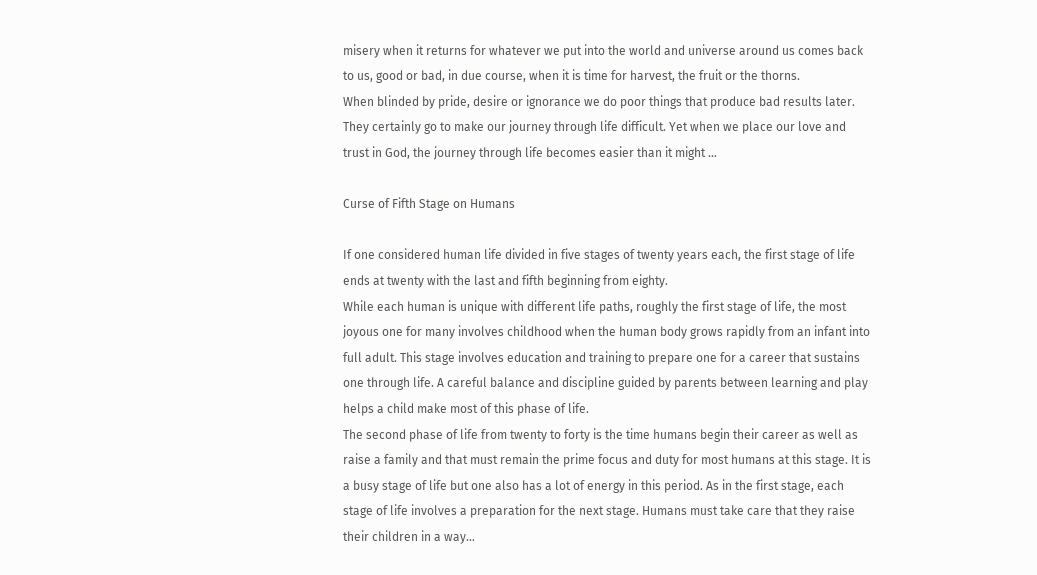misery when it returns for whatever we put into the world and universe around us comes back to us, good or bad, in due course, when it is time for harvest, the fruit or the thorns.
When blinded by pride, desire or ignorance we do poor things that produce bad results later. They certainly go to make our journey through life difficult. Yet when we place our love and trust in God, the journey through life becomes easier than it might …

Curse of Fifth Stage on Humans

If one considered human life divided in five stages of twenty years each, the first stage of life ends at twenty with the last and fifth beginning from eighty.
While each human is unique with different life paths, roughly the first stage of life, the most joyous one for many involves childhood when the human body grows rapidly from an infant into full adult. This stage involves education and training to prepare one for a career that sustains one through life. A careful balance and discipline guided by parents between learning and play helps a child make most of this phase of life.
The second phase of life from twenty to forty is the time humans begin their career as well as raise a family and that must remain the prime focus and duty for most humans at this stage. It is a busy stage of life but one also has a lot of energy in this period. As in the first stage, each stage of life involves a preparation for the next stage. Humans must take care that they raise their children in a way…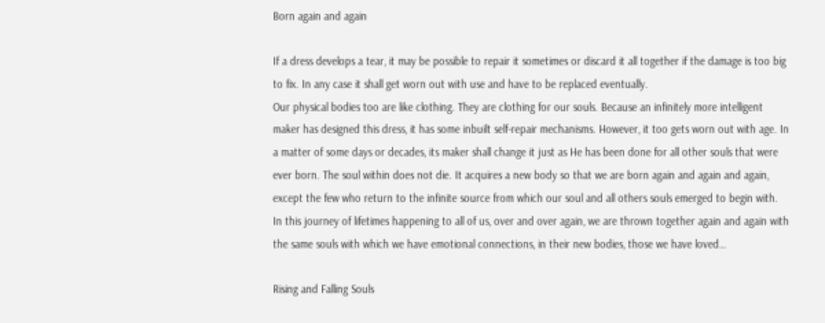Born again and again

If a dress develops a tear, it may be possible to repair it sometimes or discard it all together if the damage is too big to fix. In any case it shall get worn out with use and have to be replaced eventually.
Our physical bodies too are like clothing. They are clothing for our souls. Because an infinitely more intelligent maker has designed this dress, it has some inbuilt self-repair mechanisms. However, it too gets worn out with age. In a matter of some days or decades, its maker shall change it just as He has been done for all other souls that were ever born. The soul within does not die. It acquires a new body so that we are born again and again and again, except the few who return to the infinite source from which our soul and all others souls emerged to begin with.
In this journey of lifetimes happening to all of us, over and over again, we are thrown together again and again with the same souls with which we have emotional connections, in their new bodies, those we have loved…

Rising and Falling Souls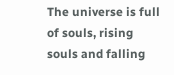The universe is full of souls, rising souls and falling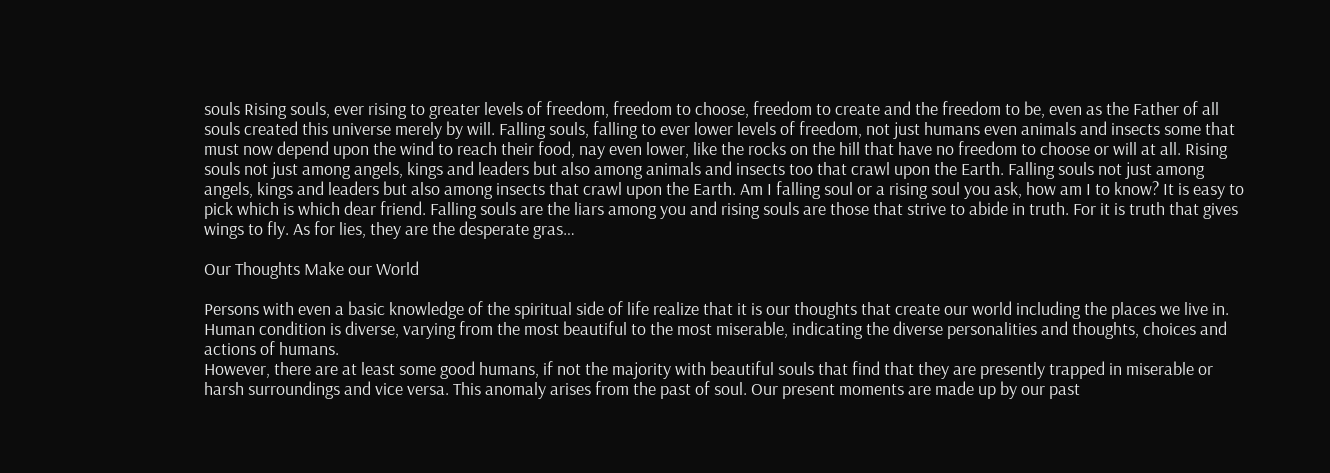souls Rising souls, ever rising to greater levels of freedom, freedom to choose, freedom to create and the freedom to be, even as the Father of all souls created this universe merely by will. Falling souls, falling to ever lower levels of freedom, not just humans even animals and insects some that must now depend upon the wind to reach their food, nay even lower, like the rocks on the hill that have no freedom to choose or will at all. Rising souls not just among angels, kings and leaders but also among animals and insects too that crawl upon the Earth. Falling souls not just among angels, kings and leaders but also among insects that crawl upon the Earth. Am I falling soul or a rising soul you ask, how am I to know? It is easy to pick which is which dear friend. Falling souls are the liars among you and rising souls are those that strive to abide in truth. For it is truth that gives wings to fly. As for lies, they are the desperate gras…

Our Thoughts Make our World

Persons with even a basic knowledge of the spiritual side of life realize that it is our thoughts that create our world including the places we live in. Human condition is diverse, varying from the most beautiful to the most miserable, indicating the diverse personalities and thoughts, choices and actions of humans.
However, there are at least some good humans, if not the majority with beautiful souls that find that they are presently trapped in miserable or harsh surroundings and vice versa. This anomaly arises from the past of soul. Our present moments are made up by our past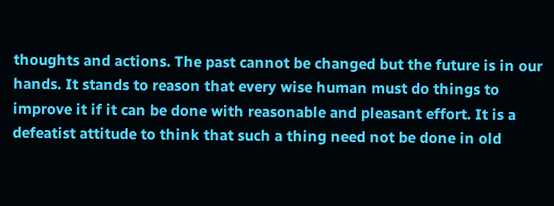thoughts and actions. The past cannot be changed but the future is in our hands. It stands to reason that every wise human must do things to improve it if it can be done with reasonable and pleasant effort. It is a defeatist attitude to think that such a thing need not be done in old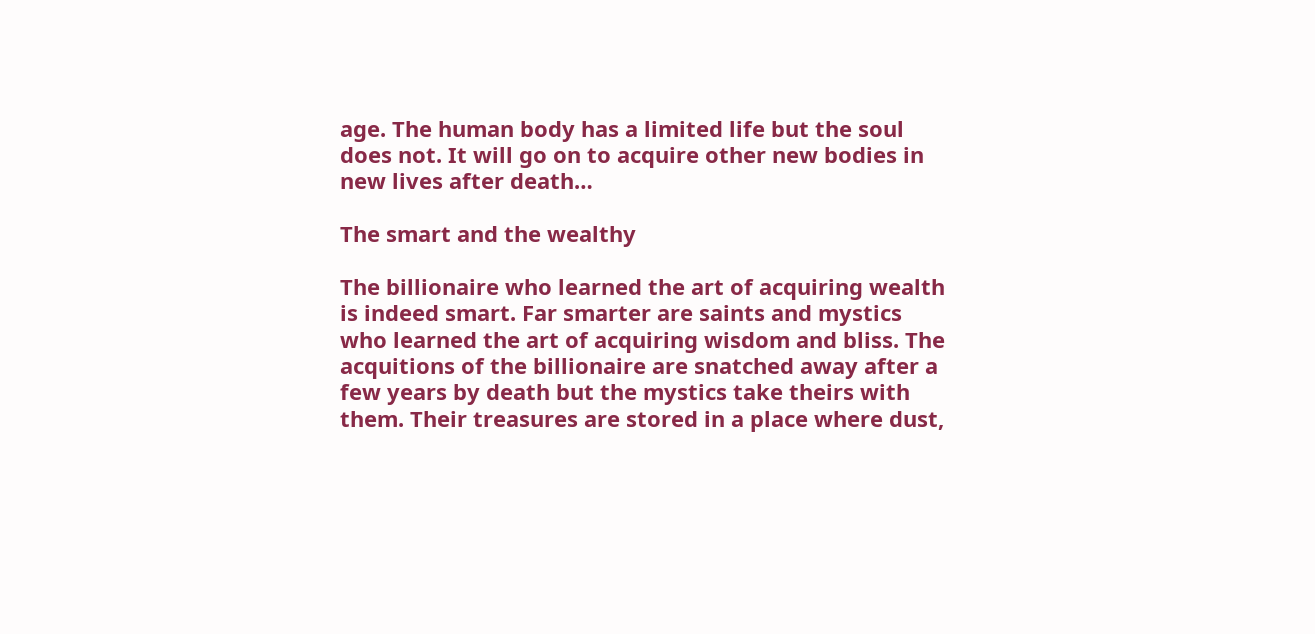age. The human body has a limited life but the soul does not. It will go on to acquire other new bodies in new lives after death…

The smart and the wealthy

The billionaire who learned the art of acquiring wealth is indeed smart. Far smarter are saints and mystics who learned the art of acquiring wisdom and bliss. The acquitions of the billionaire are snatched away after a few years by death but the mystics take theirs with them. Their treasures are stored in a place where dust,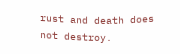rust and death does not destroy.